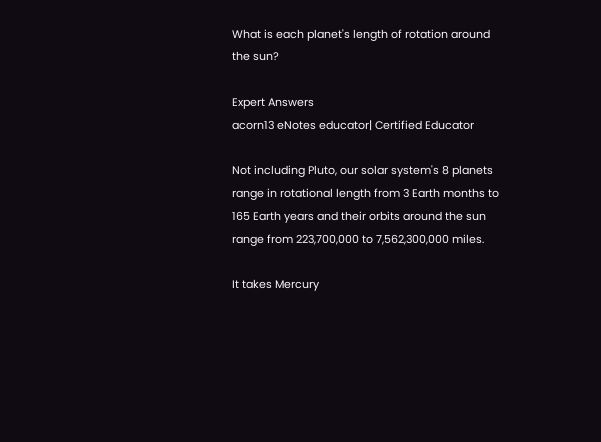What is each planet's length of rotation around the sun?

Expert Answers
acorn13 eNotes educator| Certified Educator

Not including Pluto, our solar system's 8 planets range in rotational length from 3 Earth months to 165 Earth years and their orbits around the sun range from 223,700,000 to 7,562,300,000 miles.

It takes Mercury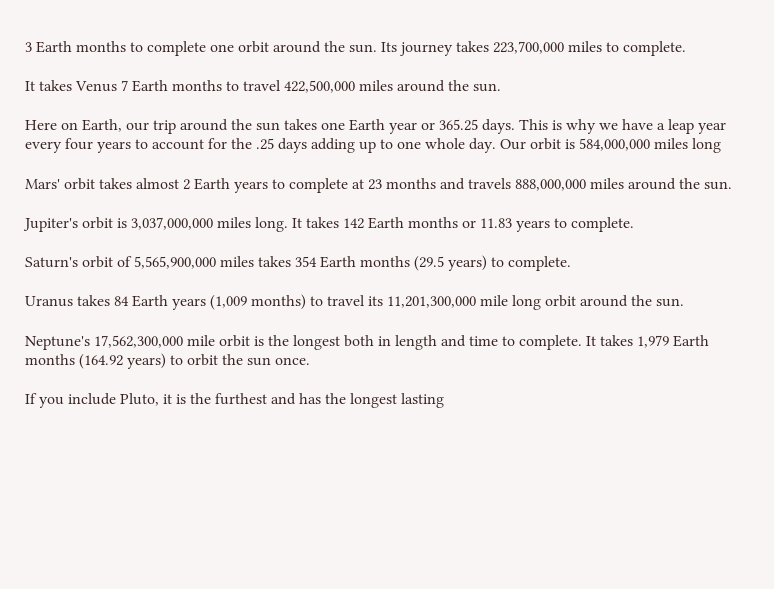3 Earth months to complete one orbit around the sun. Its journey takes 223,700,000 miles to complete.

It takes Venus 7 Earth months to travel 422,500,000 miles around the sun.

Here on Earth, our trip around the sun takes one Earth year or 365.25 days. This is why we have a leap year every four years to account for the .25 days adding up to one whole day. Our orbit is 584,000,000 miles long

Mars' orbit takes almost 2 Earth years to complete at 23 months and travels 888,000,000 miles around the sun.

Jupiter's orbit is 3,037,000,000 miles long. It takes 142 Earth months or 11.83 years to complete.

Saturn's orbit of 5,565,900,000 miles takes 354 Earth months (29.5 years) to complete.

Uranus takes 84 Earth years (1,009 months) to travel its 11,201,300,000 mile long orbit around the sun.

Neptune's 17,562,300,000 mile orbit is the longest both in length and time to complete. It takes 1,979 Earth months (164.92 years) to orbit the sun once.

If you include Pluto, it is the furthest and has the longest lasting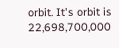orbit. It's orbit is 22,698,700,000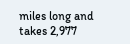miles long and takes 2,977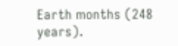Earth months (248 years).